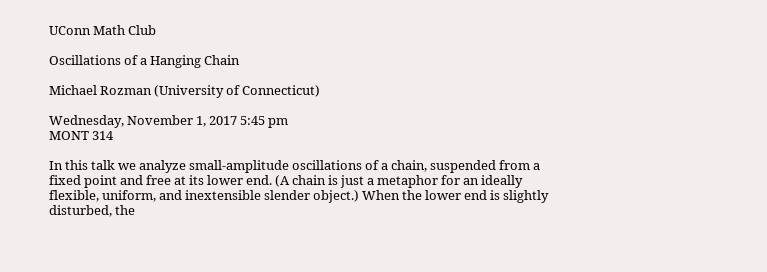UConn Math Club

Oscillations of a Hanging Chain

Michael Rozman (University of Connecticut)

Wednesday, November 1, 2017 5:45 pm
MONT 314

In this talk we analyze small-amplitude oscillations of a chain, suspended from a fixed point and free at its lower end. (A chain is just a metaphor for an ideally flexible, uniform, and inextensible slender object.) When the lower end is slightly disturbed, the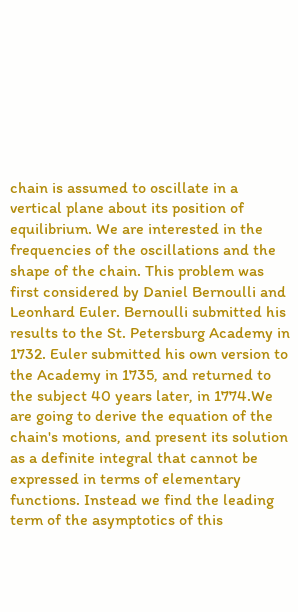chain is assumed to oscillate in a vertical plane about its position of equilibrium. We are interested in the frequencies of the oscillations and the shape of the chain. This problem was first considered by Daniel Bernoulli and Leonhard Euler. Bernoulli submitted his results to the St. Petersburg Academy in 1732. Euler submitted his own version to the Academy in 1735, and returned to the subject 40 years later, in 1774.We are going to derive the equation of the chain's motions, and present its solution as a definite integral that cannot be expressed in terms of elementary functions. Instead we find the leading term of the asymptotics of this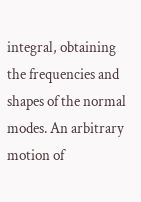integral, obtaining the frequencies and shapes of the normal modes. An arbitrary motion of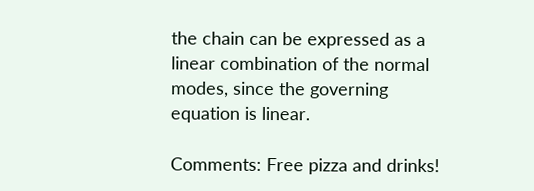the chain can be expressed as a linear combination of the normal modes, since the governing equation is linear.

Comments: Free pizza and drinks!